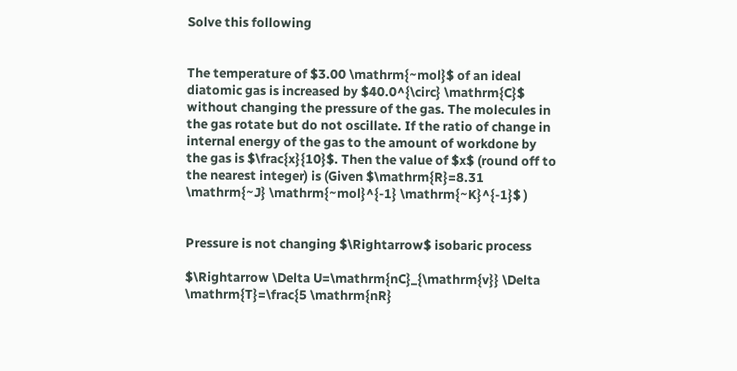Solve this following


The temperature of $3.00 \mathrm{~mol}$ of an ideal diatomic gas is increased by $40.0^{\circ} \mathrm{C}$ without changing the pressure of the gas. The molecules in the gas rotate but do not oscillate. If the ratio of change in internal energy of the gas to the amount of workdone by the gas is $\frac{x}{10}$. Then the value of $x$ (round off to the nearest integer) is (Given $\mathrm{R}=8.31 \mathrm{~J} \mathrm{~mol}^{-1} \mathrm{~K}^{-1}$ )


Pressure is not changing $\Rightarrow$ isobaric process

$\Rightarrow \Delta U=\mathrm{nC}_{\mathrm{v}} \Delta \mathrm{T}=\frac{5 \mathrm{nR}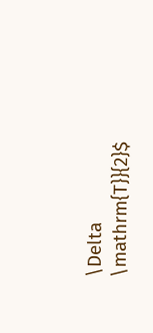\Delta \mathrm{T}}{2}$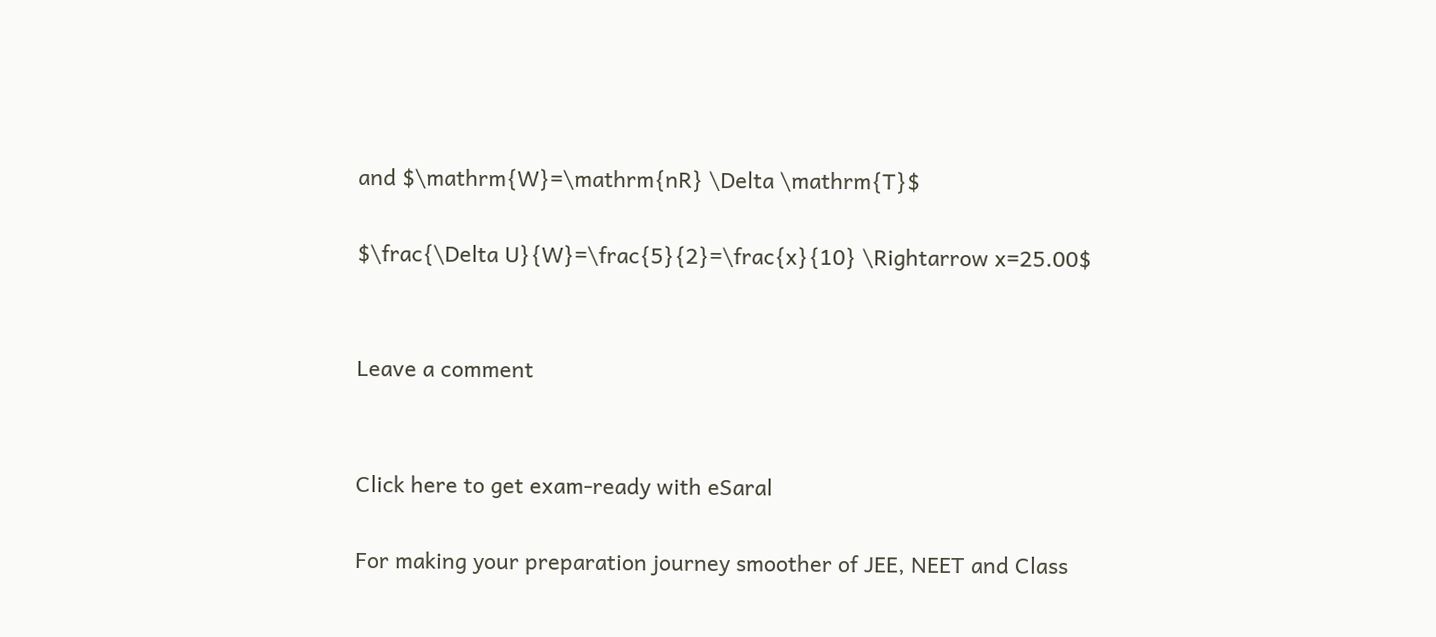and $\mathrm{W}=\mathrm{nR} \Delta \mathrm{T}$

$\frac{\Delta U}{W}=\frac{5}{2}=\frac{x}{10} \Rightarrow x=25.00$


Leave a comment


Click here to get exam-ready with eSaral

For making your preparation journey smoother of JEE, NEET and Class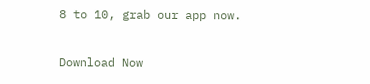8 to 10, grab our app now.

Download Now